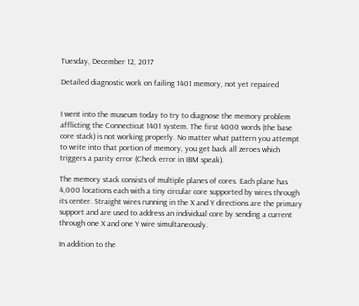Tuesday, December 12, 2017

Detailed diagnostic work on failing 1401 memory, not yet repaired


I went into the museum today to try to diagnose the memory problem afflicting the Connecticut 1401 system. The first 4000 words (the base core stack) is not working properly. No matter what pattern you attempt to write into that portion of memory, you get back all zeroes which triggers a parity error (Check error in IBM speak).

The memory stack consists of multiple planes of cores. Each plane has 4,000 locations each with a tiny circular core supported by wires through its center. Straight wires running in the X and Y directions are the primary support and are used to address an individual core by sending a current through one X and one Y wire simultaneously.

In addition to the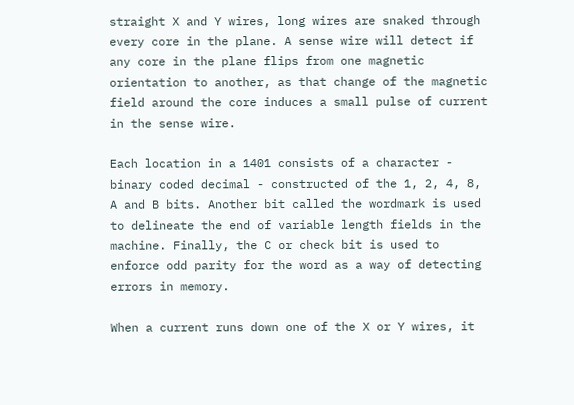straight X and Y wires, long wires are snaked through every core in the plane. A sense wire will detect if any core in the plane flips from one magnetic orientation to another, as that change of the magnetic field around the core induces a small pulse of current in the sense wire.

Each location in a 1401 consists of a character - binary coded decimal - constructed of the 1, 2, 4, 8, A and B bits. Another bit called the wordmark is used to delineate the end of variable length fields in the machine. Finally, the C or check bit is used to enforce odd parity for the word as a way of detecting errors in memory.

When a current runs down one of the X or Y wires, it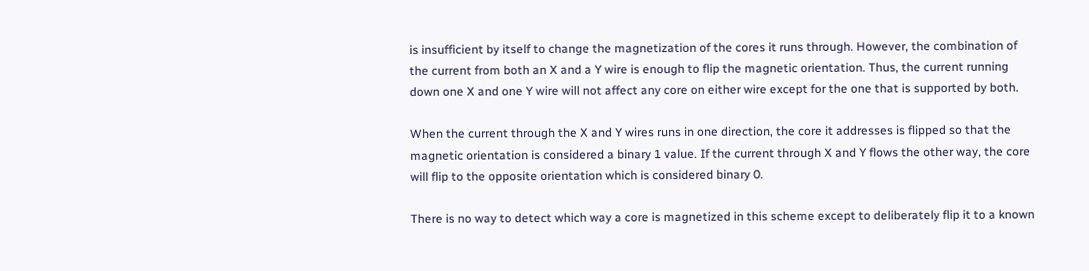is insufficient by itself to change the magnetization of the cores it runs through. However, the combination of the current from both an X and a Y wire is enough to flip the magnetic orientation. Thus, the current running down one X and one Y wire will not affect any core on either wire except for the one that is supported by both.

When the current through the X and Y wires runs in one direction, the core it addresses is flipped so that the magnetic orientation is considered a binary 1 value. If the current through X and Y flows the other way, the core will flip to the opposite orientation which is considered binary 0.

There is no way to detect which way a core is magnetized in this scheme except to deliberately flip it to a known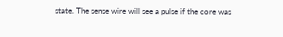state. The sense wire will see a pulse if the core was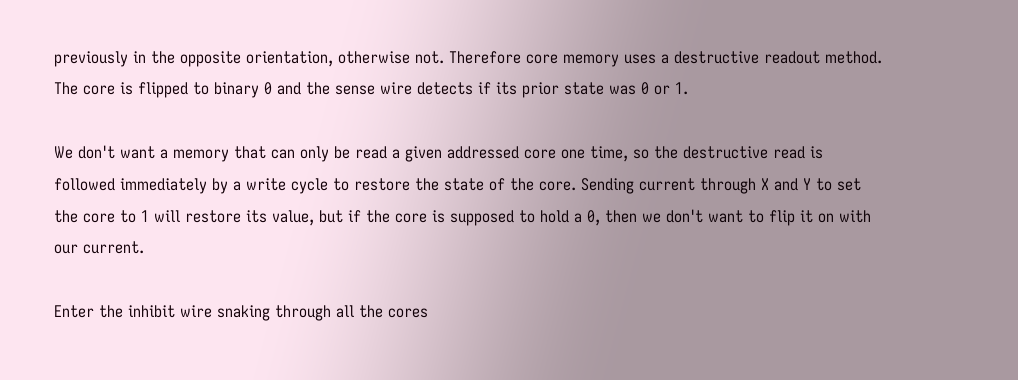previously in the opposite orientation, otherwise not. Therefore core memory uses a destructive readout method. The core is flipped to binary 0 and the sense wire detects if its prior state was 0 or 1.

We don't want a memory that can only be read a given addressed core one time, so the destructive read is followed immediately by a write cycle to restore the state of the core. Sending current through X and Y to set the core to 1 will restore its value, but if the core is supposed to hold a 0, then we don't want to flip it on with our current.

Enter the inhibit wire snaking through all the cores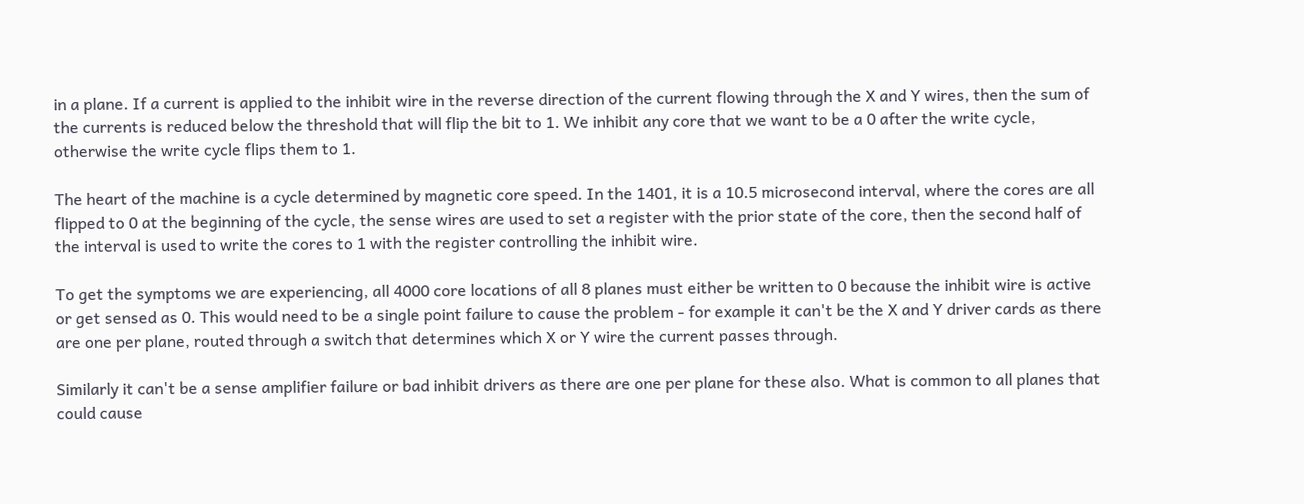in a plane. If a current is applied to the inhibit wire in the reverse direction of the current flowing through the X and Y wires, then the sum of the currents is reduced below the threshold that will flip the bit to 1. We inhibit any core that we want to be a 0 after the write cycle, otherwise the write cycle flips them to 1.

The heart of the machine is a cycle determined by magnetic core speed. In the 1401, it is a 10.5 microsecond interval, where the cores are all flipped to 0 at the beginning of the cycle, the sense wires are used to set a register with the prior state of the core, then the second half of the interval is used to write the cores to 1 with the register controlling the inhibit wire.

To get the symptoms we are experiencing, all 4000 core locations of all 8 planes must either be written to 0 because the inhibit wire is active or get sensed as 0. This would need to be a single point failure to cause the problem - for example it can't be the X and Y driver cards as there are one per plane, routed through a switch that determines which X or Y wire the current passes through.

Similarly it can't be a sense amplifier failure or bad inhibit drivers as there are one per plane for these also. What is common to all planes that could cause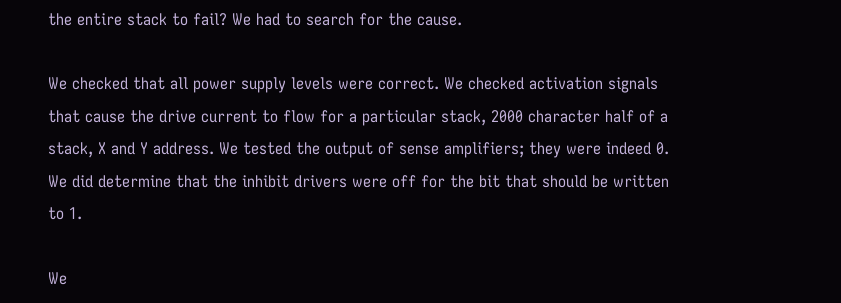the entire stack to fail? We had to search for the cause.

We checked that all power supply levels were correct. We checked activation signals that cause the drive current to flow for a particular stack, 2000 character half of a stack, X and Y address. We tested the output of sense amplifiers; they were indeed 0. We did determine that the inhibit drivers were off for the bit that should be written to 1.

We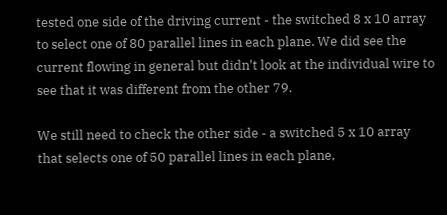tested one side of the driving current - the switched 8 x 10 array to select one of 80 parallel lines in each plane. We did see the current flowing in general but didn't look at the individual wire to see that it was different from the other 79.

We still need to check the other side - a switched 5 x 10 array that selects one of 50 parallel lines in each plane,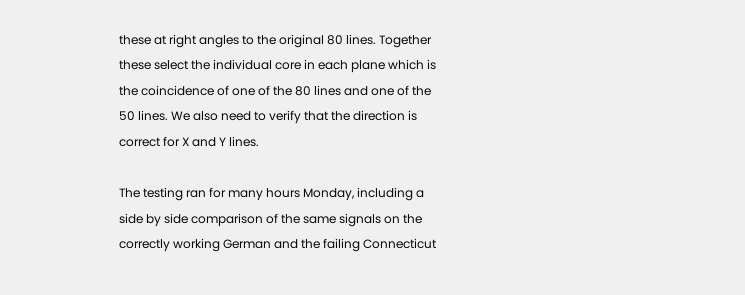these at right angles to the original 80 lines. Together these select the individual core in each plane which is the coincidence of one of the 80 lines and one of the 50 lines. We also need to verify that the direction is correct for X and Y lines.

The testing ran for many hours Monday, including a side by side comparison of the same signals on the correctly working German and the failing Connecticut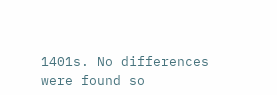1401s. No differences were found so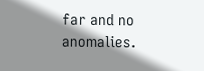far and no anomalies.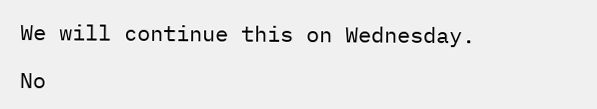We will continue this on Wednesday.

No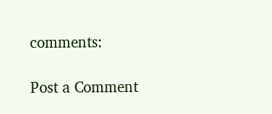comments:

Post a Comment